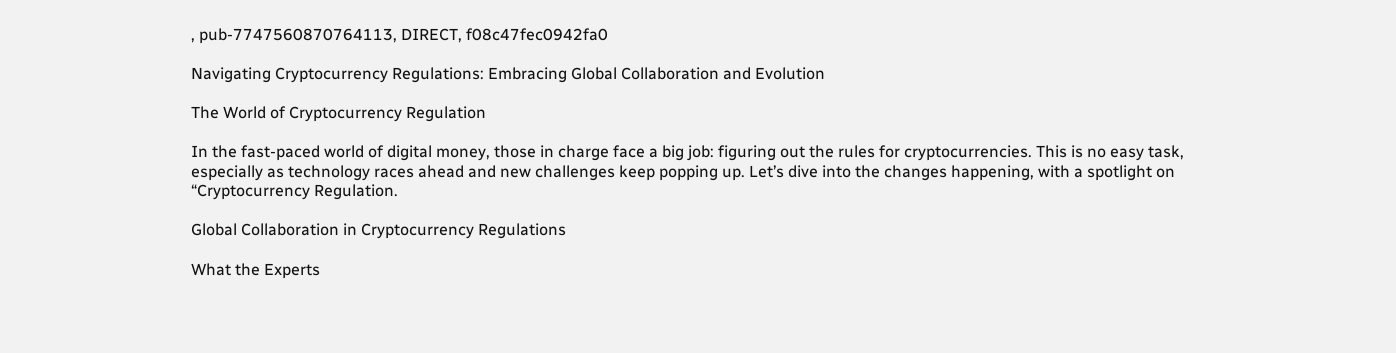, pub-7747560870764113, DIRECT, f08c47fec0942fa0

Navigating Cryptocurrency Regulations: Embracing Global Collaboration and Evolution

The World of Cryptocurrency Regulation

In the fast-paced world of digital money, those in charge face a big job: figuring out the rules for cryptocurrencies. This is no easy task, especially as technology races ahead and new challenges keep popping up. Let’s dive into the changes happening, with a spotlight on “Cryptocurrency Regulation.

Global Collaboration in Cryptocurrency Regulations

What the Experts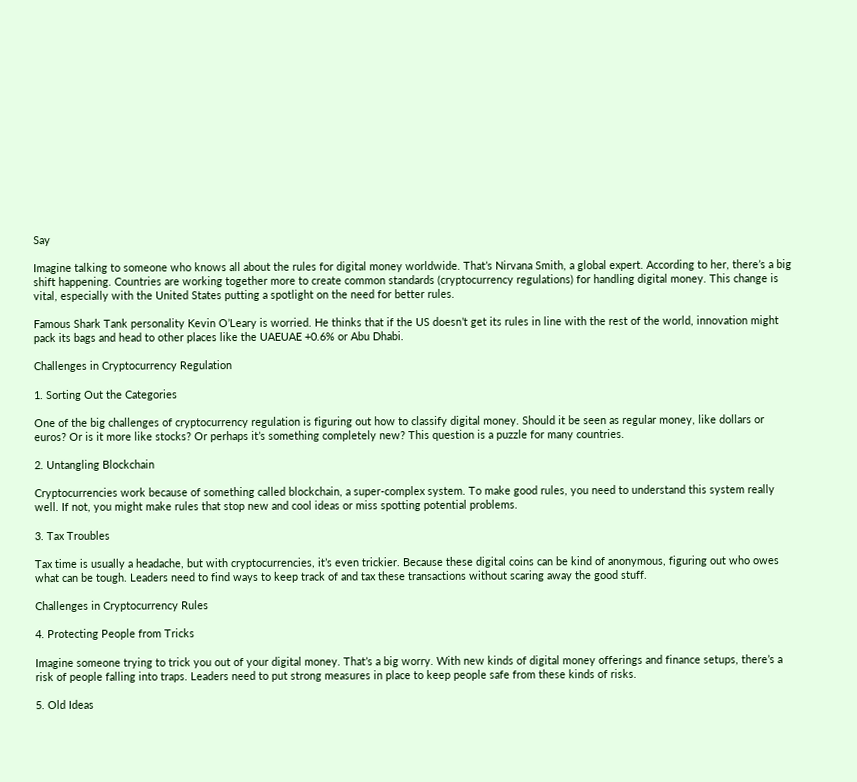Say

Imagine talking to someone who knows all about the rules for digital money worldwide. That’s Nirvana Smith, a global expert. According to her, there’s a big shift happening. Countries are working together more to create common standards (cryptocurrency regulations) for handling digital money. This change is vital, especially with the United States putting a spotlight on the need for better rules.

Famous Shark Tank personality Kevin O’Leary is worried. He thinks that if the US doesn’t get its rules in line with the rest of the world, innovation might pack its bags and head to other places like the UAEUAE +0.6% or Abu Dhabi.

Challenges in Cryptocurrency Regulation

1. Sorting Out the Categories

One of the big challenges of cryptocurrency regulation is figuring out how to classify digital money. Should it be seen as regular money, like dollars or euros? Or is it more like stocks? Or perhaps it’s something completely new? This question is a puzzle for many countries.

2. Untangling Blockchain

Cryptocurrencies work because of something called blockchain, a super-complex system. To make good rules, you need to understand this system really well. If not, you might make rules that stop new and cool ideas or miss spotting potential problems.

3. Tax Troubles

Tax time is usually a headache, but with cryptocurrencies, it’s even trickier. Because these digital coins can be kind of anonymous, figuring out who owes what can be tough. Leaders need to find ways to keep track of and tax these transactions without scaring away the good stuff.

Challenges in Cryptocurrency Rules

4. Protecting People from Tricks

Imagine someone trying to trick you out of your digital money. That’s a big worry. With new kinds of digital money offerings and finance setups, there’s a risk of people falling into traps. Leaders need to put strong measures in place to keep people safe from these kinds of risks.

5. Old Ideas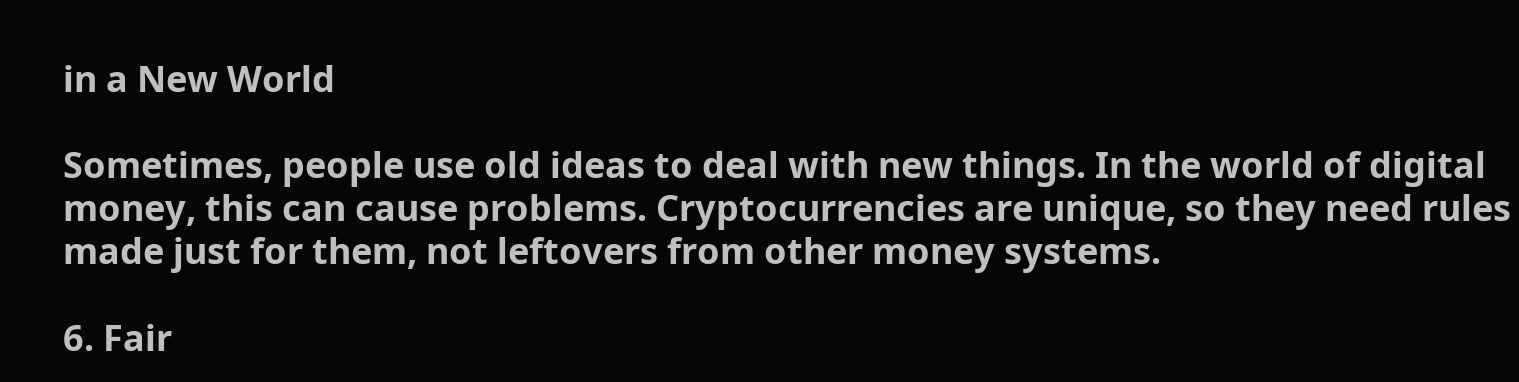in a New World

Sometimes, people use old ideas to deal with new things. In the world of digital money, this can cause problems. Cryptocurrencies are unique, so they need rules made just for them, not leftovers from other money systems.

6. Fair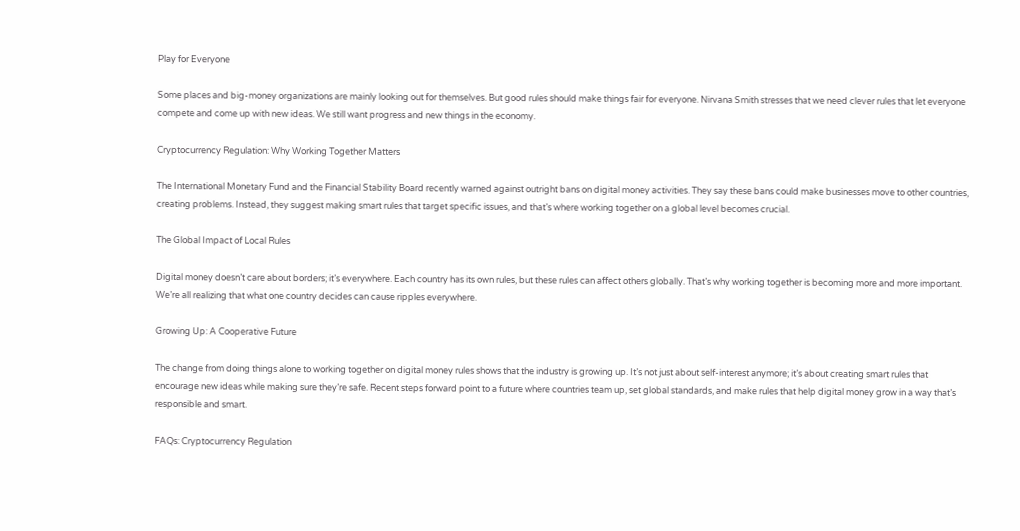Play for Everyone

Some places and big-money organizations are mainly looking out for themselves. But good rules should make things fair for everyone. Nirvana Smith stresses that we need clever rules that let everyone compete and come up with new ideas. We still want progress and new things in the economy.

Cryptocurrency Regulation: Why Working Together Matters

The International Monetary Fund and the Financial Stability Board recently warned against outright bans on digital money activities. They say these bans could make businesses move to other countries, creating problems. Instead, they suggest making smart rules that target specific issues, and that’s where working together on a global level becomes crucial.

The Global Impact of Local Rules

Digital money doesn’t care about borders; it’s everywhere. Each country has its own rules, but these rules can affect others globally. That’s why working together is becoming more and more important. We’re all realizing that what one country decides can cause ripples everywhere.

Growing Up: A Cooperative Future

The change from doing things alone to working together on digital money rules shows that the industry is growing up. It’s not just about self-interest anymore; it’s about creating smart rules that encourage new ideas while making sure they’re safe. Recent steps forward point to a future where countries team up, set global standards, and make rules that help digital money grow in a way that’s responsible and smart.

FAQs: Cryptocurrency Regulation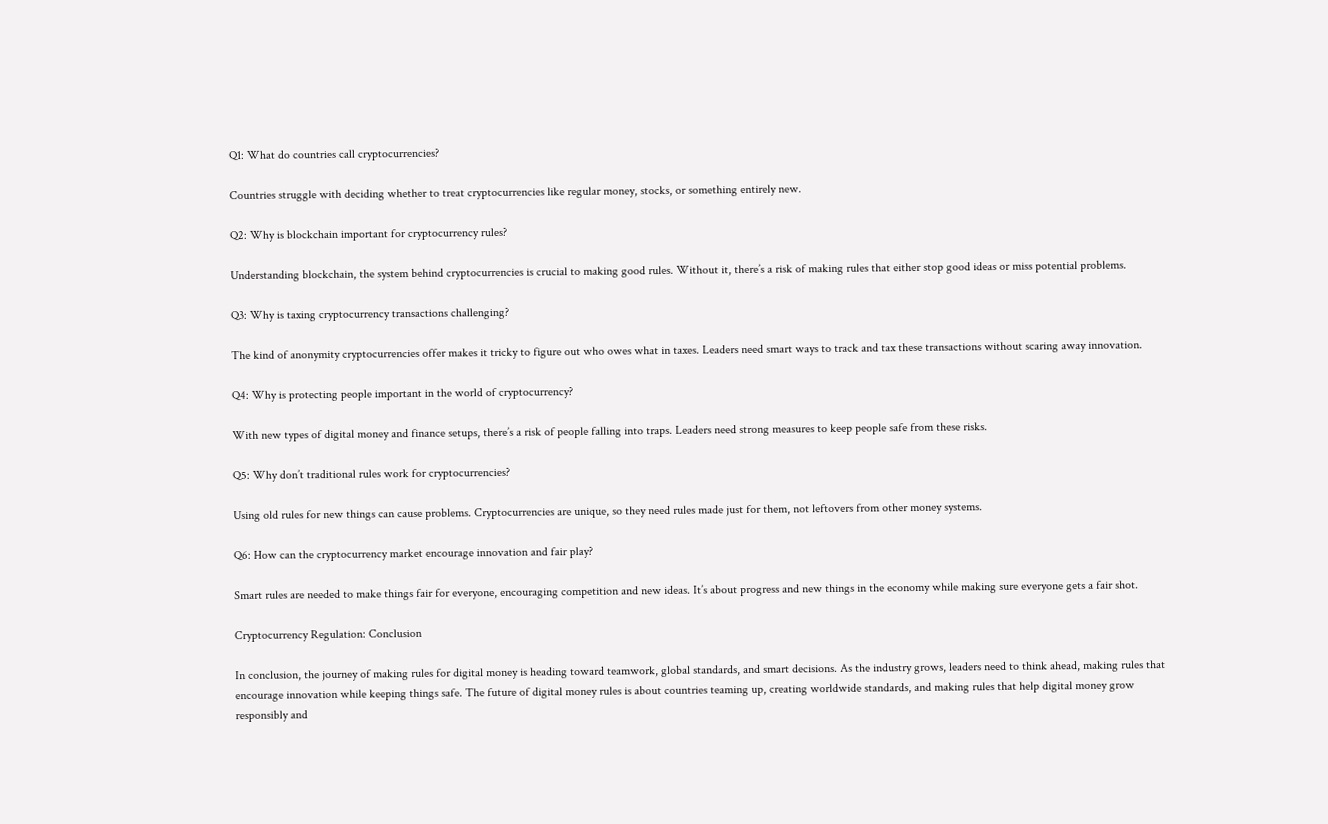Q1: What do countries call cryptocurrencies?

Countries struggle with deciding whether to treat cryptocurrencies like regular money, stocks, or something entirely new.

Q2: Why is blockchain important for cryptocurrency rules?

Understanding blockchain, the system behind cryptocurrencies is crucial to making good rules. Without it, there’s a risk of making rules that either stop good ideas or miss potential problems.

Q3: Why is taxing cryptocurrency transactions challenging?

The kind of anonymity cryptocurrencies offer makes it tricky to figure out who owes what in taxes. Leaders need smart ways to track and tax these transactions without scaring away innovation.

Q4: Why is protecting people important in the world of cryptocurrency?

With new types of digital money and finance setups, there’s a risk of people falling into traps. Leaders need strong measures to keep people safe from these risks.

Q5: Why don’t traditional rules work for cryptocurrencies?

Using old rules for new things can cause problems. Cryptocurrencies are unique, so they need rules made just for them, not leftovers from other money systems.

Q6: How can the cryptocurrency market encourage innovation and fair play?

Smart rules are needed to make things fair for everyone, encouraging competition and new ideas. It’s about progress and new things in the economy while making sure everyone gets a fair shot.

Cryptocurrency Regulation: Conclusion

In conclusion, the journey of making rules for digital money is heading toward teamwork, global standards, and smart decisions. As the industry grows, leaders need to think ahead, making rules that encourage innovation while keeping things safe. The future of digital money rules is about countries teaming up, creating worldwide standards, and making rules that help digital money grow responsibly and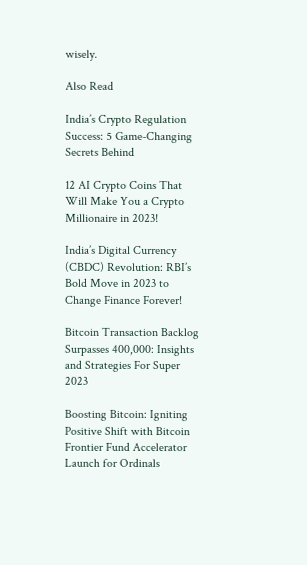wisely.

Also Read

India’s Crypto Regulation Success: 5 Game-Changing Secrets Behind

12 AI Crypto Coins That Will Make You a Crypto Millionaire in 2023!

India’s Digital Currency (CBDC) Revolution: RBI’s Bold Move in 2023 to Change Finance Forever!

Bitcoin Transaction Backlog Surpasses 400,000: Insights and Strategies For Super 2023

Boosting Bitcoin: Igniting Positive Shift with Bitcoin Frontier Fund Accelerator Launch for Ordinals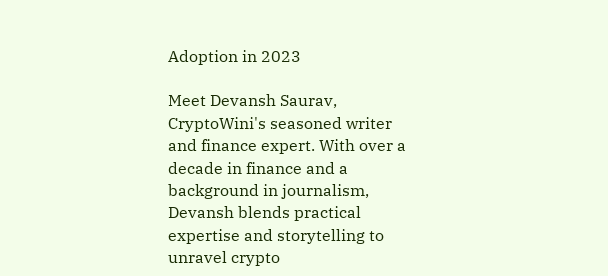Adoption in 2023

Meet Devansh Saurav, CryptoWini's seasoned writer and finance expert. With over a decade in finance and a background in journalism, Devansh blends practical expertise and storytelling to unravel crypto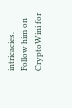intricacies. Follow him on CryptoWini for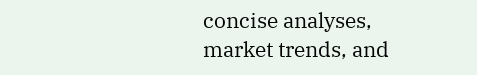concise analyses, market trends, and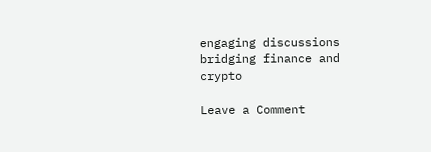engaging discussions bridging finance and crypto

Leave a Comment